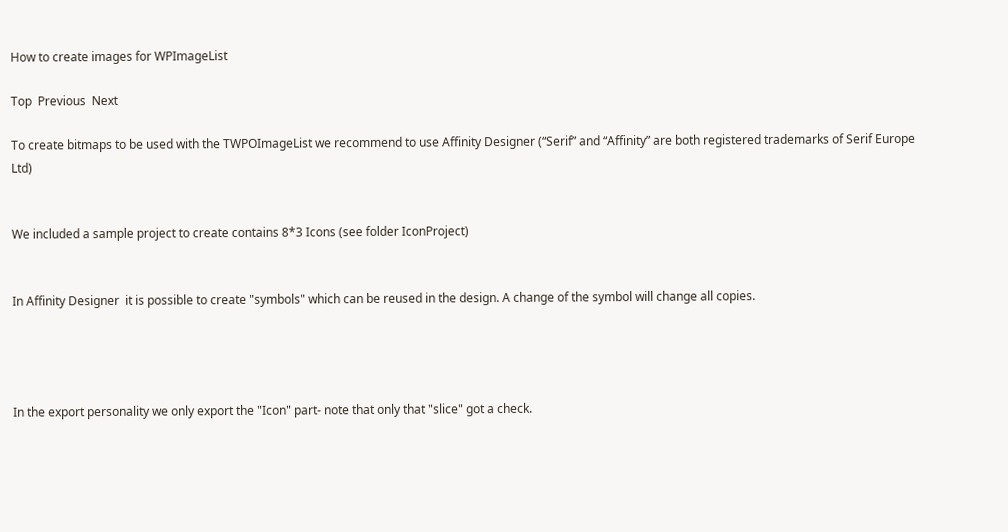How to create images for WPImageList

Top  Previous  Next

To create bitmaps to be used with the TWPOImageList we recommend to use Affinity Designer (“Serif” and “Affinity” are both registered trademarks of Serif Europe Ltd)


We included a sample project to create contains 8*3 Icons (see folder IconProject)


In Affinity Designer  it is possible to create "symbols" which can be reused in the design. A change of the symbol will change all copies.




In the export personality we only export the "Icon" part- note that only that "slice" got a check.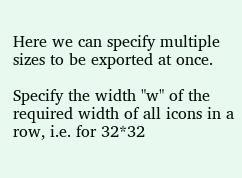Here we can specify multiple sizes to be exported at once.

Specify the width "w" of the required width of all icons in a row, i.e. for 32*32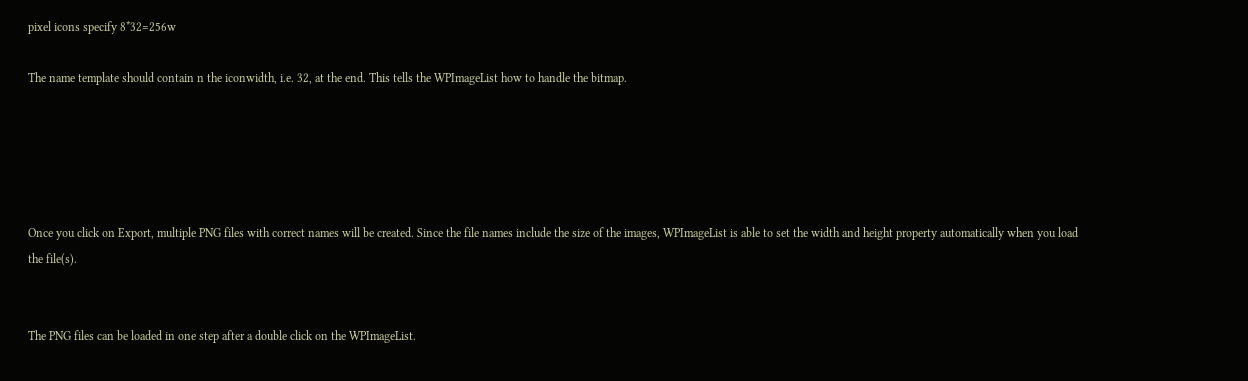pixel icons specify 8*32=256w

The name template should contain n the iconwidth, i.e. 32, at the end. This tells the WPImageList how to handle the bitmap.





Once you click on Export, multiple PNG files with correct names will be created. Since the file names include the size of the images, WPImageList is able to set the width and height property automatically when you load the file(s).


The PNG files can be loaded in one step after a double click on the WPImageList.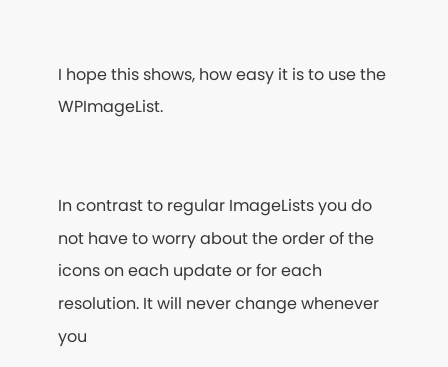I hope this shows, how easy it is to use the WPImageList.


In contrast to regular ImageLists you do not have to worry about the order of the icons on each update or for each resolution. It will never change whenever you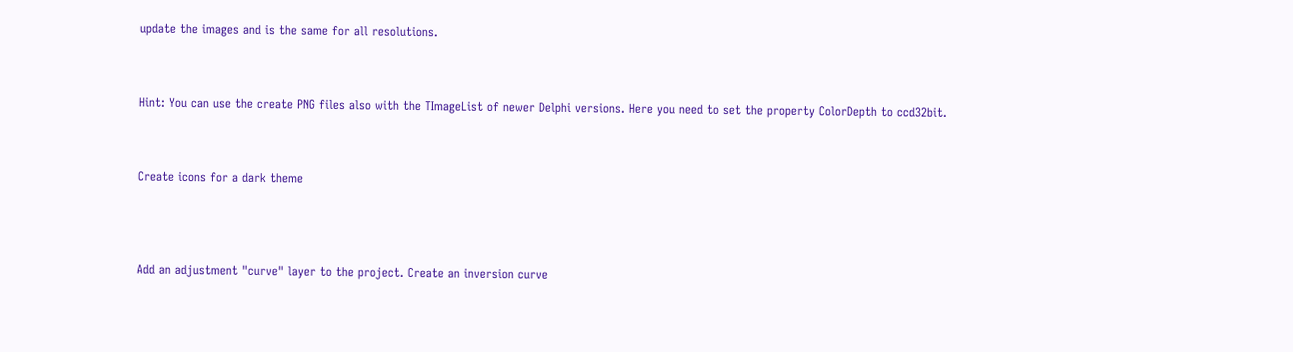update the images and is the same for all resolutions.



Hint: You can use the create PNG files also with the TImageList of newer Delphi versions. Here you need to set the property ColorDepth to ccd32bit.



Create icons for a dark theme




Add an adjustment "curve" layer to the project. Create an inversion curve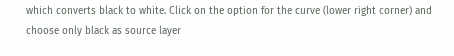which converts black to white. Click on the option for the curve (lower right corner) and choose only black as source layer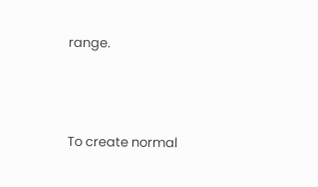range.




To create normal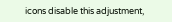icons disable this adjustment,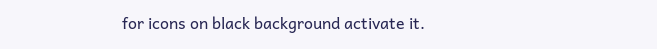for icons on black background activate it.